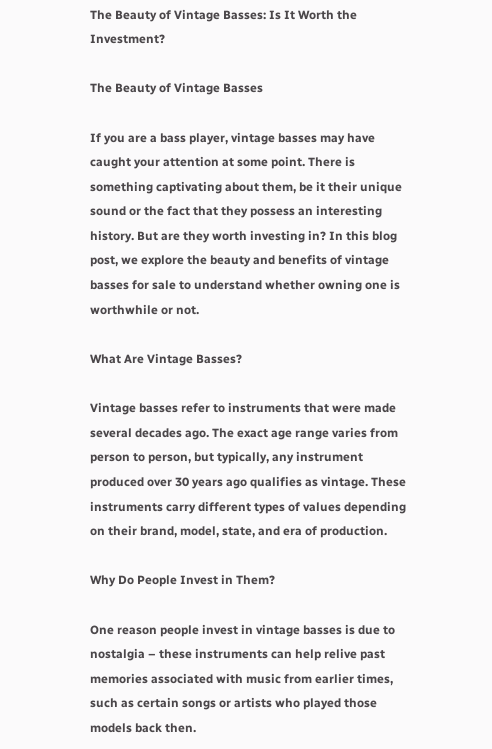The Beauty of Vintage Basses: Is It Worth the Investment?

The Beauty of Vintage Basses

If you are a bass player, vintage basses may have caught your attention at some point. There is something captivating about them, be it their unique sound or the fact that they possess an interesting history. But are they worth investing in? In this blog post, we explore the beauty and benefits of vintage basses for sale to understand whether owning one is worthwhile or not.

What Are Vintage Basses?

Vintage basses refer to instruments that were made several decades ago. The exact age range varies from person to person, but typically, any instrument produced over 30 years ago qualifies as vintage. These instruments carry different types of values depending on their brand, model, state, and era of production.

Why Do People Invest in Them?

One reason people invest in vintage basses is due to nostalgia – these instruments can help relive past memories associated with music from earlier times, such as certain songs or artists who played those models back then.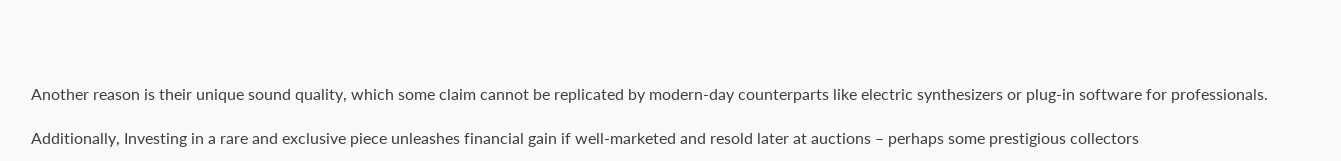Another reason is their unique sound quality, which some claim cannot be replicated by modern-day counterparts like electric synthesizers or plug-in software for professionals.

Additionally, Investing in a rare and exclusive piece unleashes financial gain if well-marketed and resold later at auctions – perhaps some prestigious collectors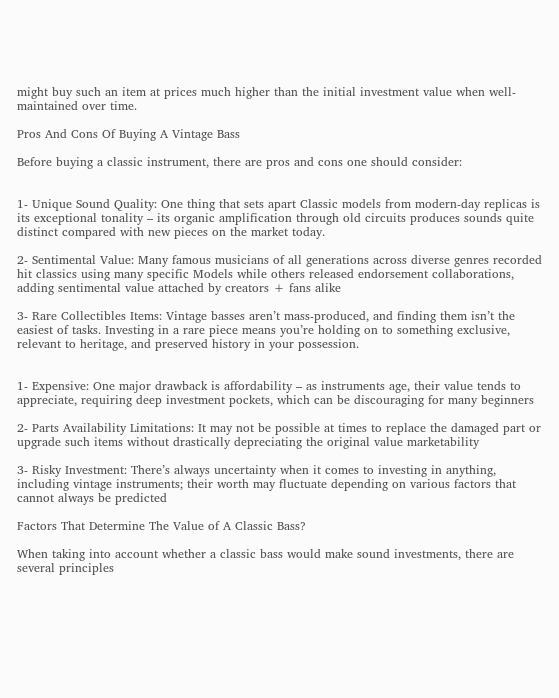might buy such an item at prices much higher than the initial investment value when well-maintained over time.

Pros And Cons Of Buying A Vintage Bass

Before buying a classic instrument, there are pros and cons one should consider:


1- Unique Sound Quality: One thing that sets apart Classic models from modern-day replicas is its exceptional tonality – its organic amplification through old circuits produces sounds quite distinct compared with new pieces on the market today.

2- Sentimental Value: Many famous musicians of all generations across diverse genres recorded hit classics using many specific Models while others released endorsement collaborations, adding sentimental value attached by creators + fans alike

3- Rare Collectibles Items: Vintage basses aren’t mass-produced, and finding them isn’t the easiest of tasks. Investing in a rare piece means you’re holding on to something exclusive, relevant to heritage, and preserved history in your possession.


1- Expensive: One major drawback is affordability – as instruments age, their value tends to appreciate, requiring deep investment pockets, which can be discouraging for many beginners

2- Parts Availability Limitations: It may not be possible at times to replace the damaged part or upgrade such items without drastically depreciating the original value marketability

3- Risky Investment: There’s always uncertainty when it comes to investing in anything, including vintage instruments; their worth may fluctuate depending on various factors that cannot always be predicted

Factors That Determine The Value of A Classic Bass?

When taking into account whether a classic bass would make sound investments, there are several principles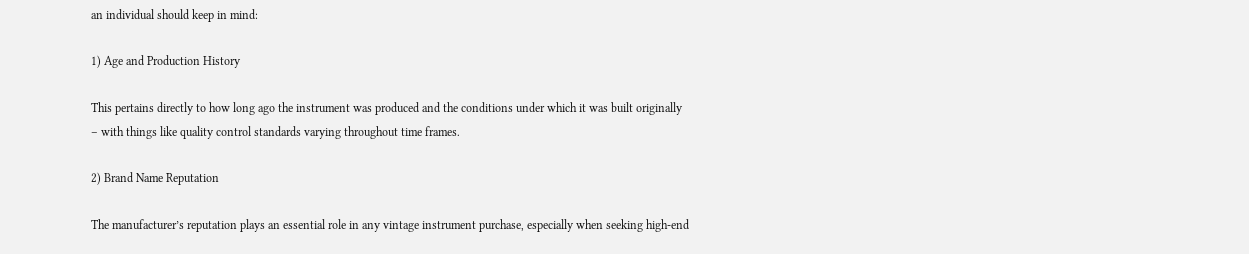an individual should keep in mind:

1) Age and Production History

This pertains directly to how long ago the instrument was produced and the conditions under which it was built originally – with things like quality control standards varying throughout time frames.

2) Brand Name Reputation

The manufacturer’s reputation plays an essential role in any vintage instrument purchase, especially when seeking high-end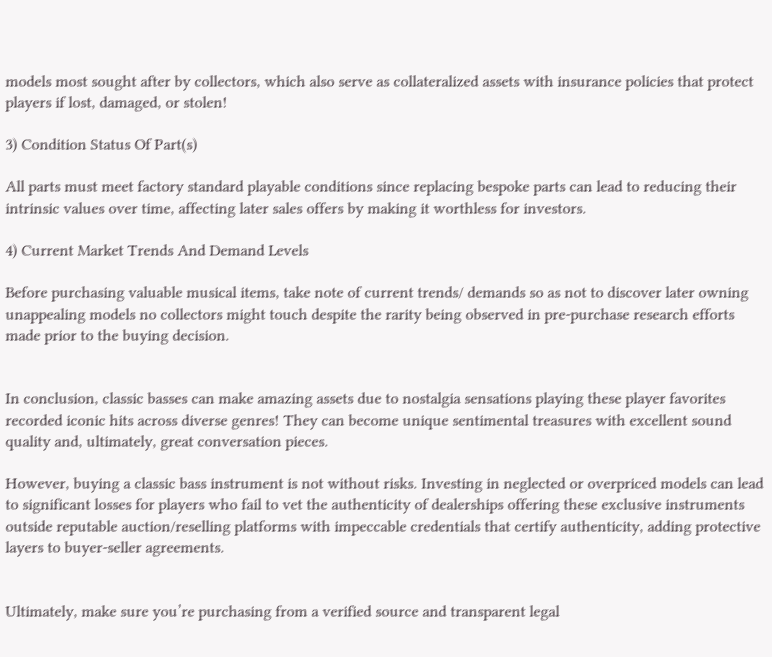models most sought after by collectors, which also serve as collateralized assets with insurance policies that protect players if lost, damaged, or stolen!

3) Condition Status Of Part(s)

All parts must meet factory standard playable conditions since replacing bespoke parts can lead to reducing their intrinsic values over time, affecting later sales offers by making it worthless for investors.

4) Current Market Trends And Demand Levels

Before purchasing valuable musical items, take note of current trends/ demands so as not to discover later owning unappealing models no collectors might touch despite the rarity being observed in pre-purchase research efforts made prior to the buying decision.


In conclusion, classic basses can make amazing assets due to nostalgia sensations playing these player favorites recorded iconic hits across diverse genres! They can become unique sentimental treasures with excellent sound quality and, ultimately, great conversation pieces.

However, buying a classic bass instrument is not without risks. Investing in neglected or overpriced models can lead to significant losses for players who fail to vet the authenticity of dealerships offering these exclusive instruments outside reputable auction/reselling platforms with impeccable credentials that certify authenticity, adding protective layers to buyer-seller agreements.


Ultimately, make sure you’re purchasing from a verified source and transparent legal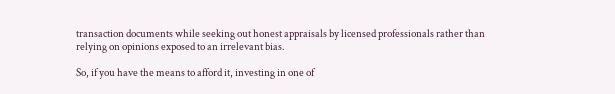transaction documents while seeking out honest appraisals by licensed professionals rather than relying on opinions exposed to an irrelevant bias.

So, if you have the means to afford it, investing in one of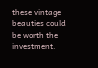these vintage beauties could be worth the investment.